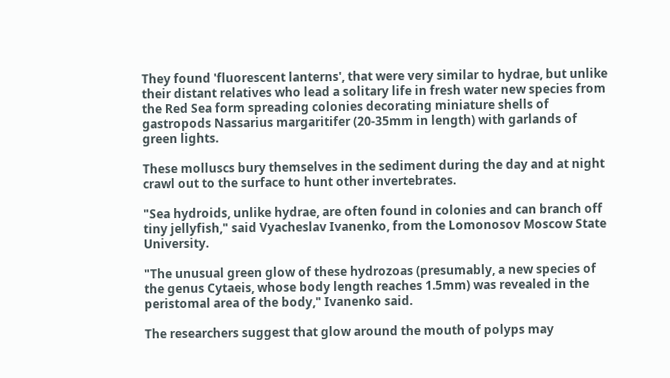They found 'fluorescent lanterns', that were very similar to hydrae, but unlike their distant relatives who lead a solitary life in fresh water new species from the Red Sea form spreading colonies decorating miniature shells of gastropods Nassarius margaritifer (20-35mm in length) with garlands of green lights.

These molluscs bury themselves in the sediment during the day and at night crawl out to the surface to hunt other invertebrates.

"Sea hydroids, unlike hydrae, are often found in colonies and can branch off tiny jellyfish," said Vyacheslav Ivanenko, from the Lomonosov Moscow State University.

"The unusual green glow of these hydrozoas (presumably, a new species of the genus Cytaeis, whose body length reaches 1.5mm) was revealed in the peristomal area of the body," Ivanenko said.

The researchers suggest that glow around the mouth of polyps may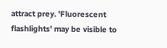attract prey. 'Fluorescent flashlights' may be visible to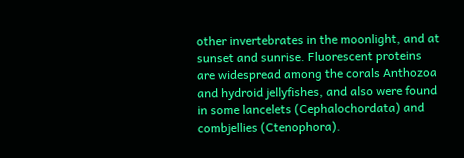other invertebrates in the moonlight, and at sunset and sunrise. Fluorescent proteins are widespread among the corals Anthozoa and hydroid jellyfishes, and also were found in some lancelets (Cephalochordata) and combjellies (Ctenophora).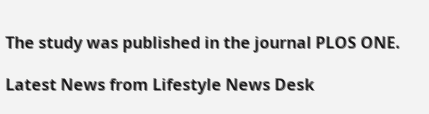The study was published in the journal PLOS ONE.

Latest News from Lifestyle News Desk